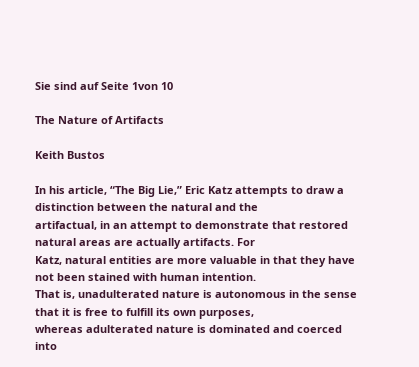Sie sind auf Seite 1von 10

The Nature of Artifacts

Keith Bustos

In his article, “The Big Lie,” Eric Katz attempts to draw a distinction between the natural and the
artifactual, in an attempt to demonstrate that restored natural areas are actually artifacts. For
Katz, natural entities are more valuable in that they have not been stained with human intention.
That is, unadulterated nature is autonomous in the sense that it is free to fulfill its own purposes,
whereas adulterated nature is dominated and coerced into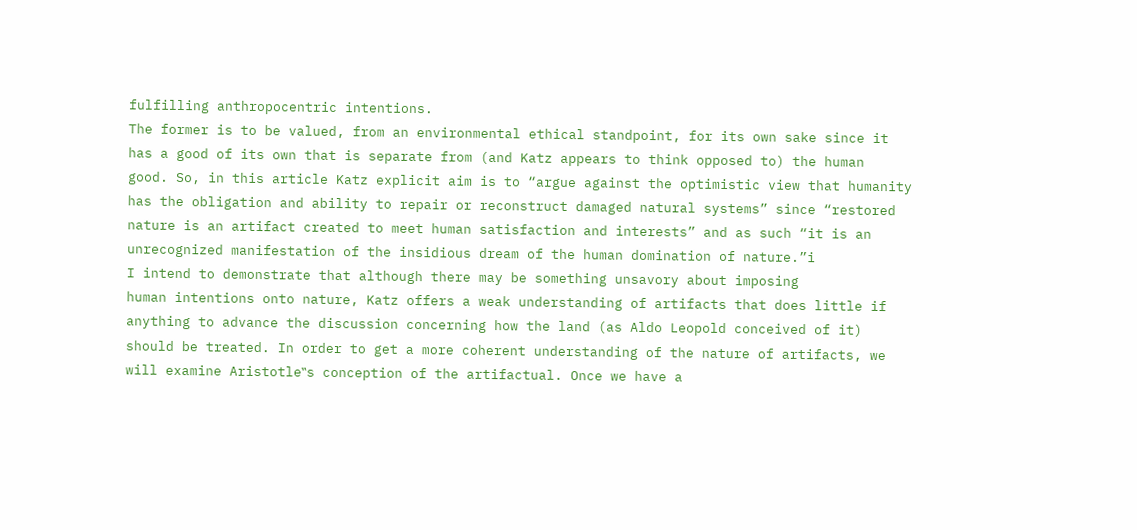fulfilling anthropocentric intentions.
The former is to be valued, from an environmental ethical standpoint, for its own sake since it
has a good of its own that is separate from (and Katz appears to think opposed to) the human
good. So, in this article Katz explicit aim is to “argue against the optimistic view that humanity
has the obligation and ability to repair or reconstruct damaged natural systems” since “restored
nature is an artifact created to meet human satisfaction and interests” and as such “it is an
unrecognized manifestation of the insidious dream of the human domination of nature.”i
I intend to demonstrate that although there may be something unsavory about imposing
human intentions onto nature, Katz offers a weak understanding of artifacts that does little if
anything to advance the discussion concerning how the land (as Aldo Leopold conceived of it)
should be treated. In order to get a more coherent understanding of the nature of artifacts, we
will examine Aristotle‟s conception of the artifactual. Once we have a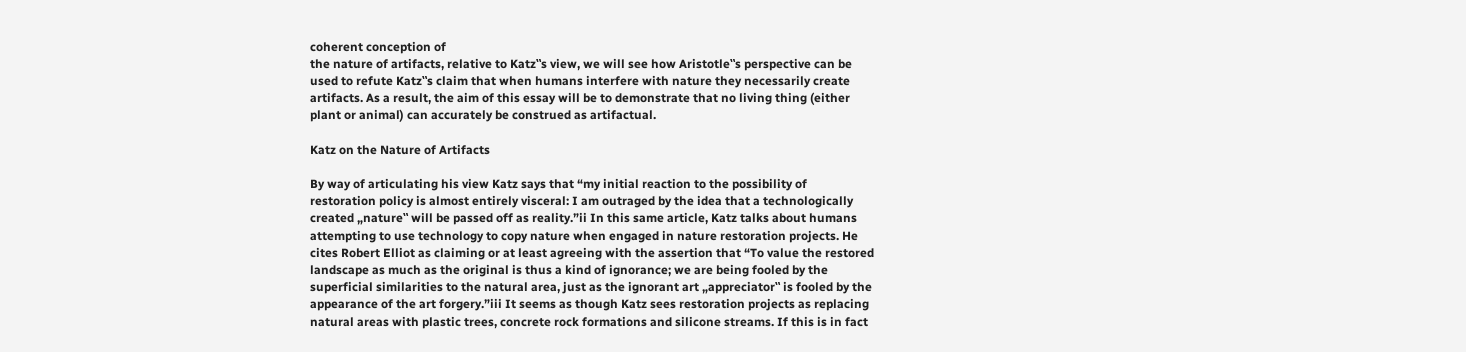coherent conception of
the nature of artifacts, relative to Katz‟s view, we will see how Aristotle‟s perspective can be
used to refute Katz‟s claim that when humans interfere with nature they necessarily create
artifacts. As a result, the aim of this essay will be to demonstrate that no living thing (either
plant or animal) can accurately be construed as artifactual.

Katz on the Nature of Artifacts

By way of articulating his view Katz says that “my initial reaction to the possibility of
restoration policy is almost entirely visceral: I am outraged by the idea that a technologically
created „nature‟ will be passed off as reality.”ii In this same article, Katz talks about humans
attempting to use technology to copy nature when engaged in nature restoration projects. He
cites Robert Elliot as claiming or at least agreeing with the assertion that “To value the restored
landscape as much as the original is thus a kind of ignorance; we are being fooled by the
superficial similarities to the natural area, just as the ignorant art „appreciator‟ is fooled by the
appearance of the art forgery.”iii It seems as though Katz sees restoration projects as replacing
natural areas with plastic trees, concrete rock formations and silicone streams. If this is in fact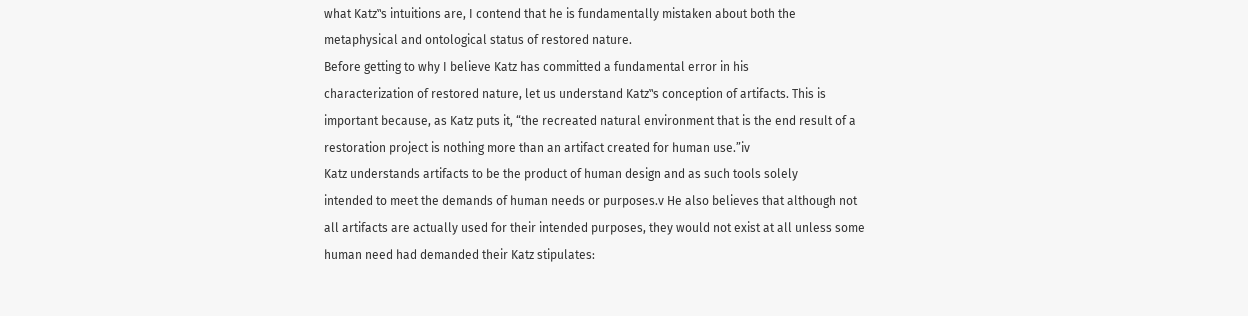what Katz‟s intuitions are, I contend that he is fundamentally mistaken about both the
metaphysical and ontological status of restored nature.
Before getting to why I believe Katz has committed a fundamental error in his
characterization of restored nature, let us understand Katz‟s conception of artifacts. This is
important because, as Katz puts it, “the recreated natural environment that is the end result of a
restoration project is nothing more than an artifact created for human use.”iv
Katz understands artifacts to be the product of human design and as such tools solely
intended to meet the demands of human needs or purposes.v He also believes that although not
all artifacts are actually used for their intended purposes, they would not exist at all unless some
human need had demanded their Katz stipulates: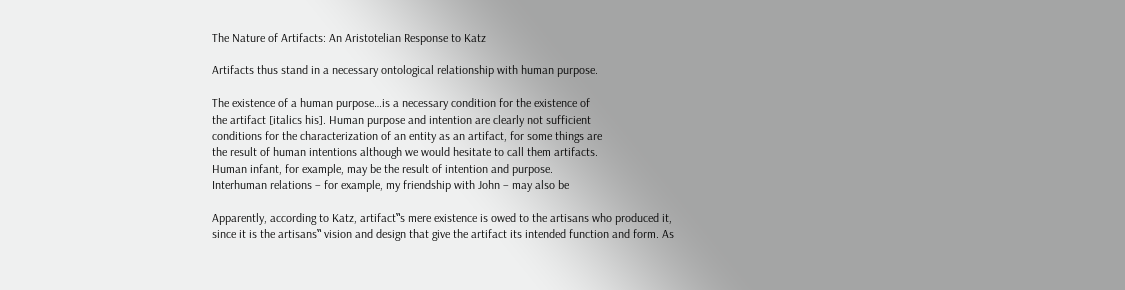The Nature of Artifacts: An Aristotelian Response to Katz

Artifacts thus stand in a necessary ontological relationship with human purpose.

The existence of a human purpose…is a necessary condition for the existence of
the artifact [italics his]. Human purpose and intention are clearly not sufficient
conditions for the characterization of an entity as an artifact, for some things are
the result of human intentions although we would hesitate to call them artifacts.
Human infant, for example, may be the result of intention and purpose.
Interhuman relations – for example, my friendship with John – may also be

Apparently, according to Katz, artifact‟s mere existence is owed to the artisans who produced it,
since it is the artisans‟ vision and design that give the artifact its intended function and form. As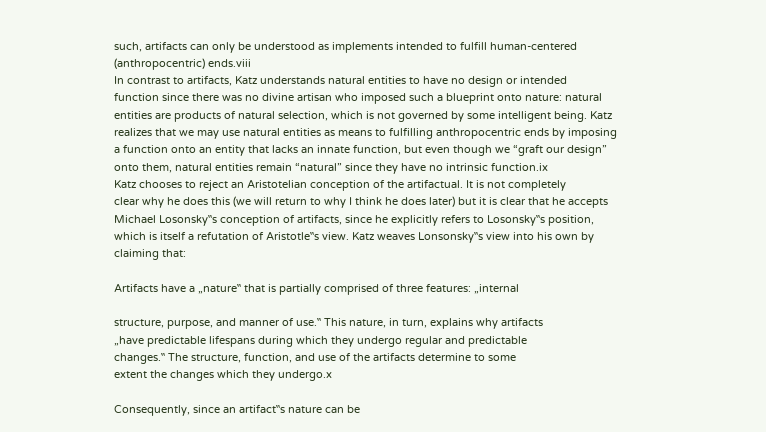such, artifacts can only be understood as implements intended to fulfill human-centered
(anthropocentric) ends.viii
In contrast to artifacts, Katz understands natural entities to have no design or intended
function since there was no divine artisan who imposed such a blueprint onto nature: natural
entities are products of natural selection, which is not governed by some intelligent being. Katz
realizes that we may use natural entities as means to fulfilling anthropocentric ends by imposing
a function onto an entity that lacks an innate function, but even though we “graft our design”
onto them, natural entities remain “natural” since they have no intrinsic function.ix
Katz chooses to reject an Aristotelian conception of the artifactual. It is not completely
clear why he does this (we will return to why I think he does later) but it is clear that he accepts
Michael Losonsky‟s conception of artifacts, since he explicitly refers to Losonsky‟s position,
which is itself a refutation of Aristotle‟s view. Katz weaves Lonsonsky‟s view into his own by
claiming that:

Artifacts have a „nature‟ that is partially comprised of three features: „internal

structure, purpose, and manner of use.‟ This nature, in turn, explains why artifacts
„have predictable lifespans during which they undergo regular and predictable
changes.‟ The structure, function, and use of the artifacts determine to some
extent the changes which they undergo.x

Consequently, since an artifact‟s nature can be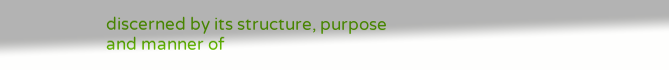discerned by its structure, purpose and manner of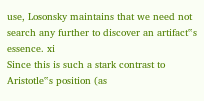use, Losonsky maintains that we need not search any further to discover an artifact‟s essence. xi
Since this is such a stark contrast to Aristotle‟s position (as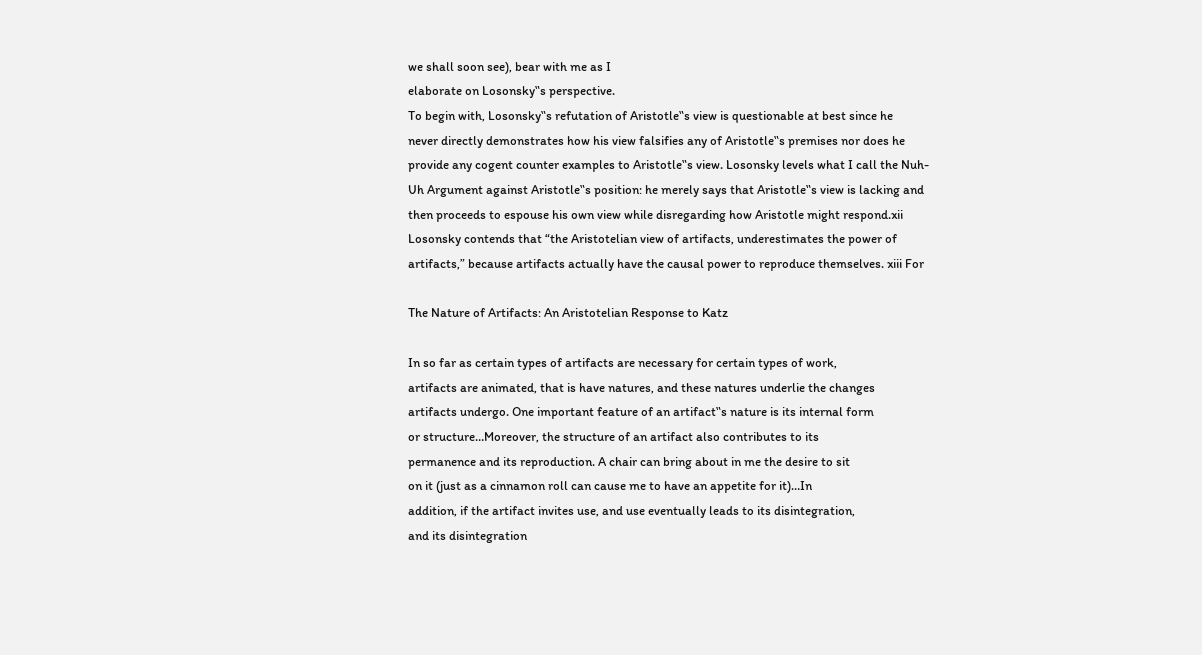we shall soon see), bear with me as I
elaborate on Losonsky‟s perspective.
To begin with, Losonsky‟s refutation of Aristotle‟s view is questionable at best since he
never directly demonstrates how his view falsifies any of Aristotle‟s premises nor does he
provide any cogent counter examples to Aristotle‟s view. Losonsky levels what I call the Nuh-
Uh Argument against Aristotle‟s position: he merely says that Aristotle‟s view is lacking and
then proceeds to espouse his own view while disregarding how Aristotle might respond.xii
Losonsky contends that “the Aristotelian view of artifacts, underestimates the power of
artifacts,” because artifacts actually have the causal power to reproduce themselves. xiii For

The Nature of Artifacts: An Aristotelian Response to Katz

In so far as certain types of artifacts are necessary for certain types of work,
artifacts are animated, that is have natures, and these natures underlie the changes
artifacts undergo. One important feature of an artifact‟s nature is its internal form
or structure…Moreover, the structure of an artifact also contributes to its
permanence and its reproduction. A chair can bring about in me the desire to sit
on it (just as a cinnamon roll can cause me to have an appetite for it)…In
addition, if the artifact invites use, and use eventually leads to its disintegration,
and its disintegration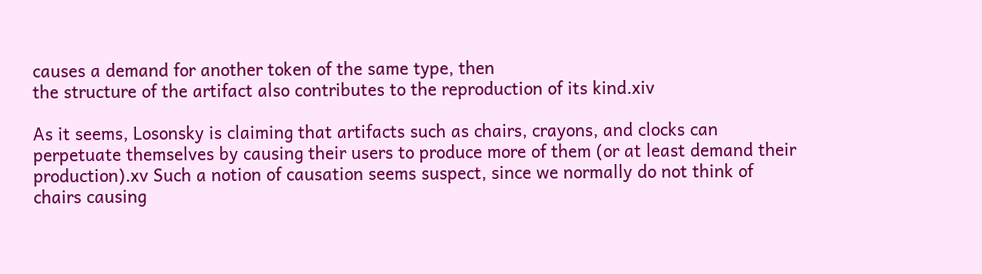causes a demand for another token of the same type, then
the structure of the artifact also contributes to the reproduction of its kind.xiv

As it seems, Losonsky is claiming that artifacts such as chairs, crayons, and clocks can
perpetuate themselves by causing their users to produce more of them (or at least demand their
production).xv Such a notion of causation seems suspect, since we normally do not think of
chairs causing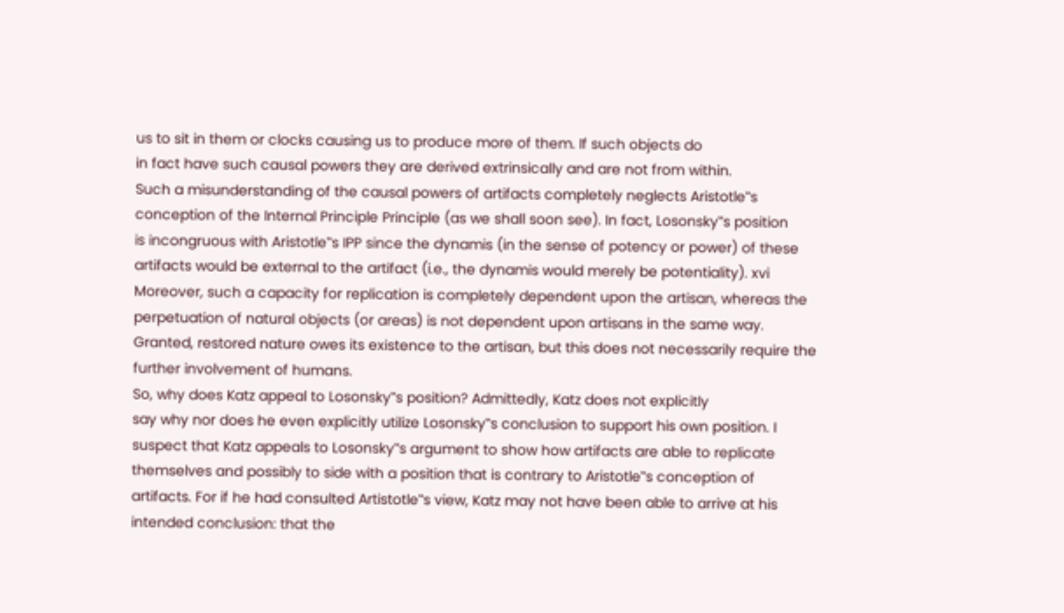us to sit in them or clocks causing us to produce more of them. If such objects do
in fact have such causal powers they are derived extrinsically and are not from within.
Such a misunderstanding of the causal powers of artifacts completely neglects Aristotle‟s
conception of the Internal Principle Principle (as we shall soon see). In fact, Losonsky‟s position
is incongruous with Aristotle‟s IPP since the dynamis (in the sense of potency or power) of these
artifacts would be external to the artifact (i.e., the dynamis would merely be potentiality). xvi
Moreover, such a capacity for replication is completely dependent upon the artisan, whereas the
perpetuation of natural objects (or areas) is not dependent upon artisans in the same way.
Granted, restored nature owes its existence to the artisan, but this does not necessarily require the
further involvement of humans.
So, why does Katz appeal to Losonsky‟s position? Admittedly, Katz does not explicitly
say why nor does he even explicitly utilize Losonsky‟s conclusion to support his own position. I
suspect that Katz appeals to Losonsky‟s argument to show how artifacts are able to replicate
themselves and possibly to side with a position that is contrary to Aristotle‟s conception of
artifacts. For if he had consulted Artistotle‟s view, Katz may not have been able to arrive at his
intended conclusion: that the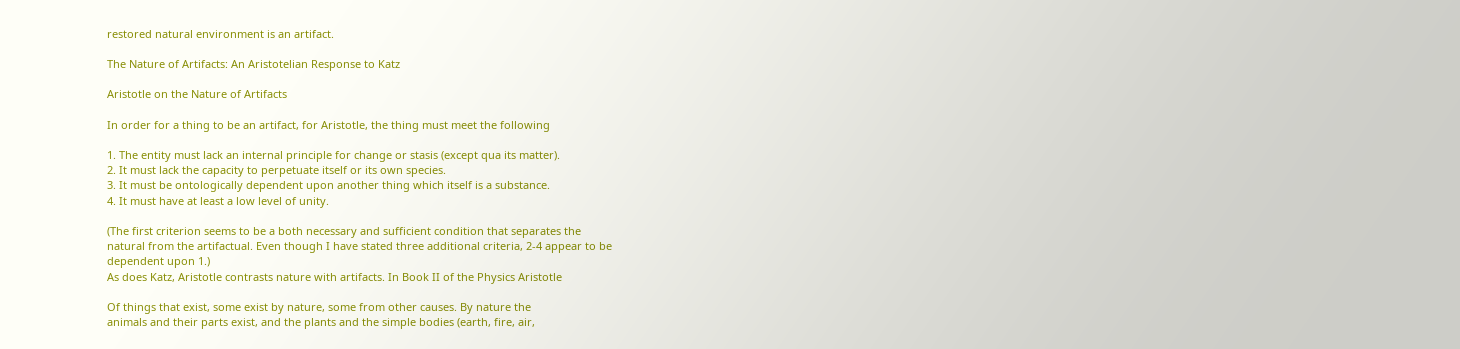restored natural environment is an artifact.

The Nature of Artifacts: An Aristotelian Response to Katz

Aristotle on the Nature of Artifacts

In order for a thing to be an artifact, for Aristotle, the thing must meet the following

1. The entity must lack an internal principle for change or stasis (except qua its matter).
2. It must lack the capacity to perpetuate itself or its own species.
3. It must be ontologically dependent upon another thing which itself is a substance.
4. It must have at least a low level of unity.

(The first criterion seems to be a both necessary and sufficient condition that separates the
natural from the artifactual. Even though I have stated three additional criteria, 2-4 appear to be
dependent upon 1.)
As does Katz, Aristotle contrasts nature with artifacts. In Book II of the Physics Aristotle

Of things that exist, some exist by nature, some from other causes. By nature the
animals and their parts exist, and the plants and the simple bodies (earth, fire, air,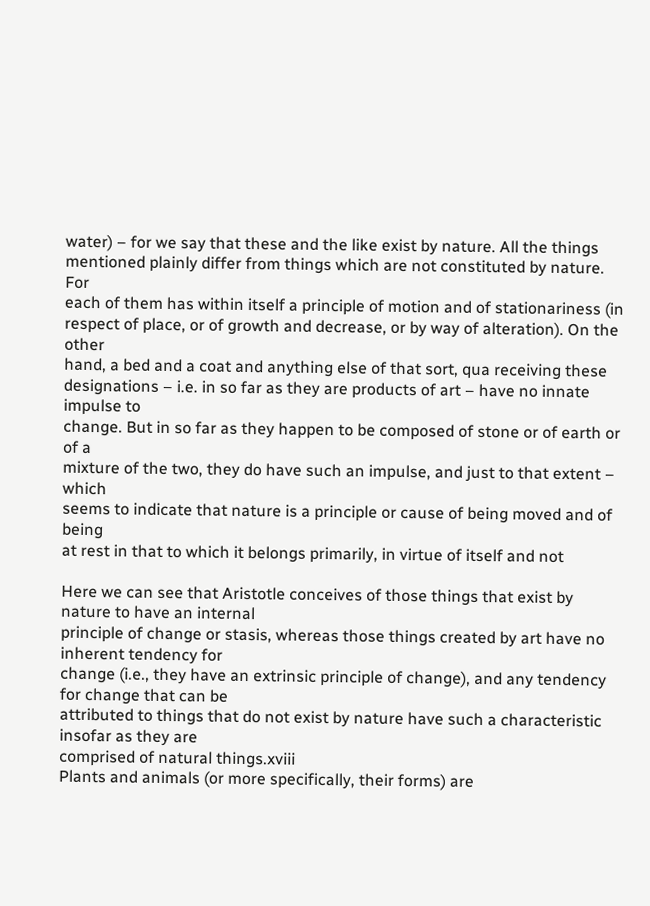water) – for we say that these and the like exist by nature. All the things
mentioned plainly differ from things which are not constituted by nature. For
each of them has within itself a principle of motion and of stationariness (in
respect of place, or of growth and decrease, or by way of alteration). On the other
hand, a bed and a coat and anything else of that sort, qua receiving these
designations – i.e. in so far as they are products of art – have no innate impulse to
change. But in so far as they happen to be composed of stone or of earth or of a
mixture of the two, they do have such an impulse, and just to that extent – which
seems to indicate that nature is a principle or cause of being moved and of being
at rest in that to which it belongs primarily, in virtue of itself and not

Here we can see that Aristotle conceives of those things that exist by nature to have an internal
principle of change or stasis, whereas those things created by art have no inherent tendency for
change (i.e., they have an extrinsic principle of change), and any tendency for change that can be
attributed to things that do not exist by nature have such a characteristic insofar as they are
comprised of natural things.xviii
Plants and animals (or more specifically, their forms) are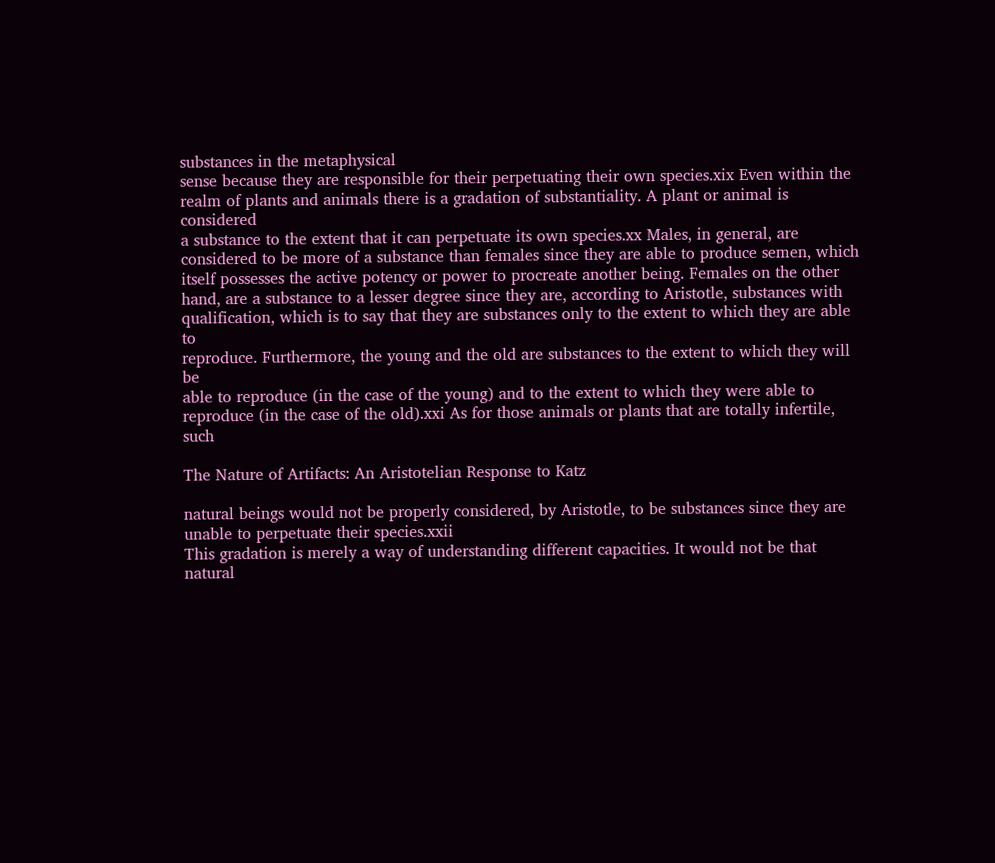substances in the metaphysical
sense because they are responsible for their perpetuating their own species.xix Even within the
realm of plants and animals there is a gradation of substantiality. A plant or animal is considered
a substance to the extent that it can perpetuate its own species.xx Males, in general, are
considered to be more of a substance than females since they are able to produce semen, which
itself possesses the active potency or power to procreate another being. Females on the other
hand, are a substance to a lesser degree since they are, according to Aristotle, substances with
qualification, which is to say that they are substances only to the extent to which they are able to
reproduce. Furthermore, the young and the old are substances to the extent to which they will be
able to reproduce (in the case of the young) and to the extent to which they were able to
reproduce (in the case of the old).xxi As for those animals or plants that are totally infertile, such

The Nature of Artifacts: An Aristotelian Response to Katz

natural beings would not be properly considered, by Aristotle, to be substances since they are
unable to perpetuate their species.xxii
This gradation is merely a way of understanding different capacities. It would not be that
natural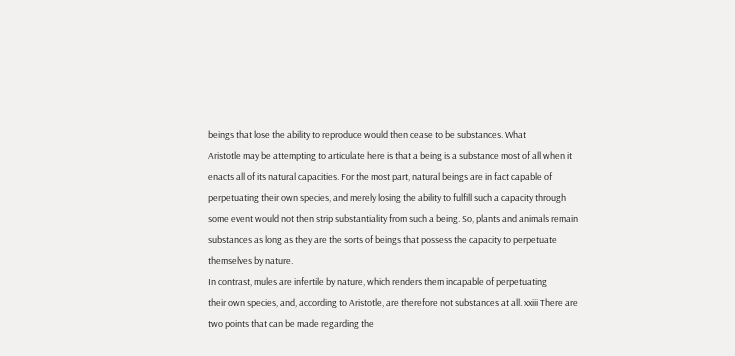beings that lose the ability to reproduce would then cease to be substances. What
Aristotle may be attempting to articulate here is that a being is a substance most of all when it
enacts all of its natural capacities. For the most part, natural beings are in fact capable of
perpetuating their own species, and merely losing the ability to fulfill such a capacity through
some event would not then strip substantiality from such a being. So, plants and animals remain
substances as long as they are the sorts of beings that possess the capacity to perpetuate
themselves by nature.
In contrast, mules are infertile by nature, which renders them incapable of perpetuating
their own species, and, according to Aristotle, are therefore not substances at all. xxiii There are
two points that can be made regarding the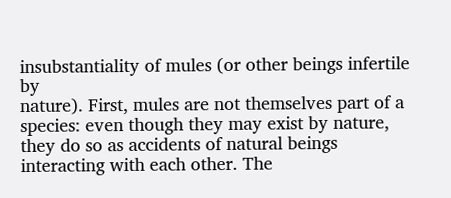insubstantiality of mules (or other beings infertile by
nature). First, mules are not themselves part of a species: even though they may exist by nature,
they do so as accidents of natural beings interacting with each other. The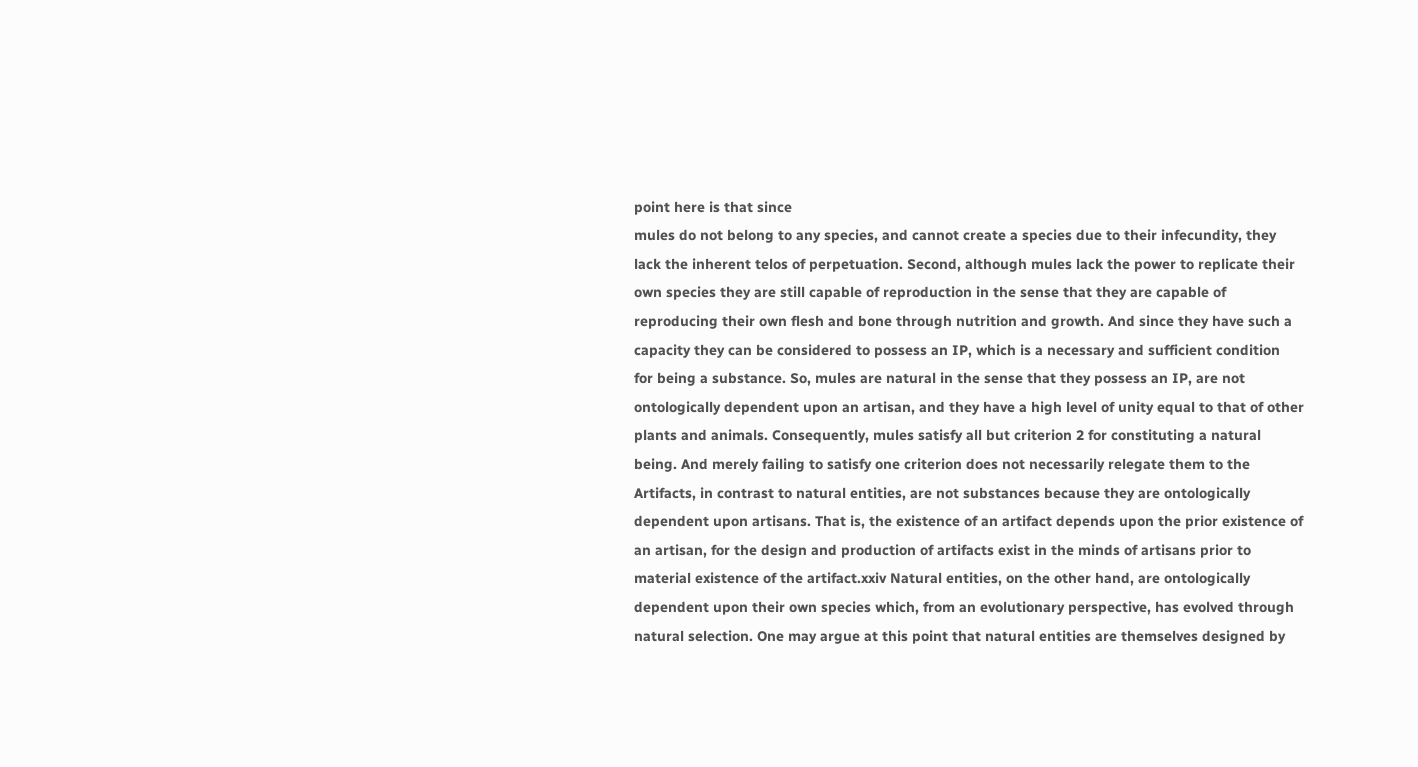point here is that since
mules do not belong to any species, and cannot create a species due to their infecundity, they
lack the inherent telos of perpetuation. Second, although mules lack the power to replicate their
own species they are still capable of reproduction in the sense that they are capable of
reproducing their own flesh and bone through nutrition and growth. And since they have such a
capacity they can be considered to possess an IP, which is a necessary and sufficient condition
for being a substance. So, mules are natural in the sense that they possess an IP, are not
ontologically dependent upon an artisan, and they have a high level of unity equal to that of other
plants and animals. Consequently, mules satisfy all but criterion 2 for constituting a natural
being. And merely failing to satisfy one criterion does not necessarily relegate them to the
Artifacts, in contrast to natural entities, are not substances because they are ontologically
dependent upon artisans. That is, the existence of an artifact depends upon the prior existence of
an artisan, for the design and production of artifacts exist in the minds of artisans prior to
material existence of the artifact.xxiv Natural entities, on the other hand, are ontologically
dependent upon their own species which, from an evolutionary perspective, has evolved through
natural selection. One may argue at this point that natural entities are themselves designed by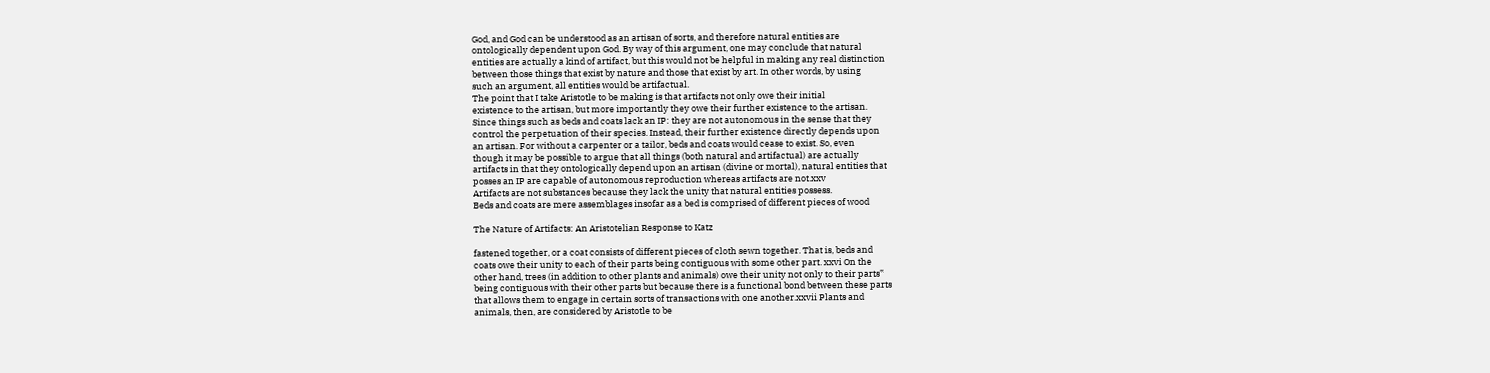God, and God can be understood as an artisan of sorts, and therefore natural entities are
ontologically dependent upon God. By way of this argument, one may conclude that natural
entities are actually a kind of artifact, but this would not be helpful in making any real distinction
between those things that exist by nature and those that exist by art. In other words, by using
such an argument, all entities would be artifactual.
The point that I take Aristotle to be making is that artifacts not only owe their initial
existence to the artisan, but more importantly they owe their further existence to the artisan.
Since things such as beds and coats lack an IP: they are not autonomous in the sense that they
control the perpetuation of their species. Instead, their further existence directly depends upon
an artisan. For without a carpenter or a tailor, beds and coats would cease to exist. So, even
though it may be possible to argue that all things (both natural and artifactual) are actually
artifacts in that they ontologically depend upon an artisan (divine or mortal), natural entities that
posses an IP are capable of autonomous reproduction whereas artifacts are not.xxv
Artifacts are not substances because they lack the unity that natural entities possess.
Beds and coats are mere assemblages insofar as a bed is comprised of different pieces of wood

The Nature of Artifacts: An Aristotelian Response to Katz

fastened together, or a coat consists of different pieces of cloth sewn together. That is, beds and
coats owe their unity to each of their parts being contiguous with some other part. xxvi On the
other hand, trees (in addition to other plants and animals) owe their unity not only to their parts‟
being contiguous with their other parts but because there is a functional bond between these parts
that allows them to engage in certain sorts of transactions with one another.xxvii Plants and
animals, then, are considered by Aristotle to be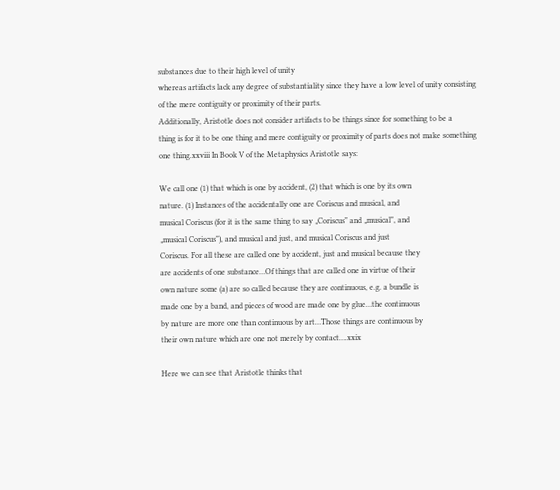substances due to their high level of unity
whereas artifacts lack any degree of substantiality since they have a low level of unity consisting
of the mere contiguity or proximity of their parts.
Additionally, Aristotle does not consider artifacts to be things since for something to be a
thing is for it to be one thing and mere contiguity or proximity of parts does not make something
one thing.xxviii In Book V of the Metaphysics Aristotle says:

We call one (1) that which is one by accident, (2) that which is one by its own
nature. (1) Instances of the accidentally one are Coriscus and musical, and
musical Coriscus (for it is the same thing to say „Coriscus‟ and „musical‟, and
„musical Coriscus‟), and musical and just, and musical Coriscus and just
Coriscus. For all these are called one by accident, just and musical because they
are accidents of one substance…Of things that are called one in virtue of their
own nature some (a) are so called because they are continuous, e.g. a bundle is
made one by a band, and pieces of wood are made one by glue…the continuous
by nature are more one than continuous by art…Those things are continuous by
their own nature which are one not merely by contact….xxix

Here we can see that Aristotle thinks that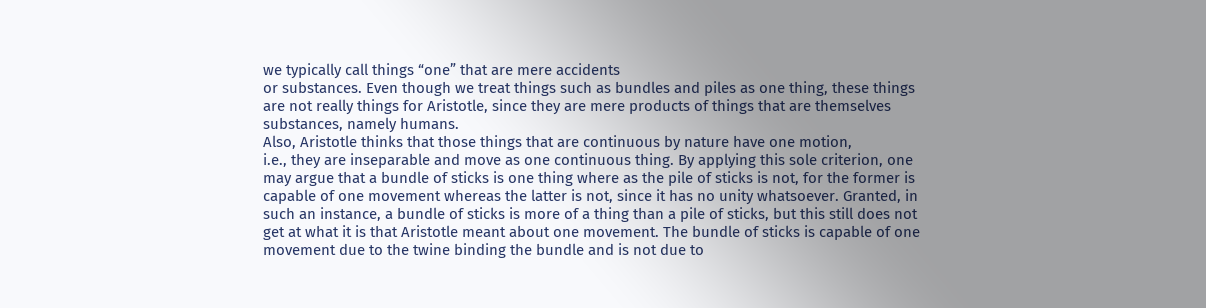we typically call things “one” that are mere accidents
or substances. Even though we treat things such as bundles and piles as one thing, these things
are not really things for Aristotle, since they are mere products of things that are themselves
substances, namely humans.
Also, Aristotle thinks that those things that are continuous by nature have one motion,
i.e., they are inseparable and move as one continuous thing. By applying this sole criterion, one
may argue that a bundle of sticks is one thing where as the pile of sticks is not, for the former is
capable of one movement whereas the latter is not, since it has no unity whatsoever. Granted, in
such an instance, a bundle of sticks is more of a thing than a pile of sticks, but this still does not
get at what it is that Aristotle meant about one movement. The bundle of sticks is capable of one
movement due to the twine binding the bundle and is not due to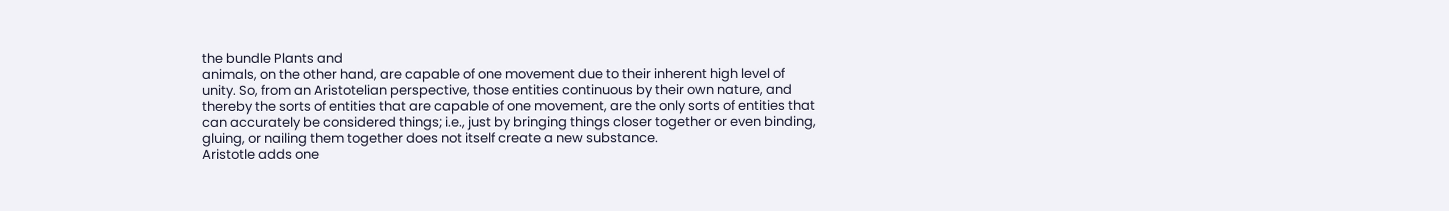the bundle Plants and
animals, on the other hand, are capable of one movement due to their inherent high level of
unity. So, from an Aristotelian perspective, those entities continuous by their own nature, and
thereby the sorts of entities that are capable of one movement, are the only sorts of entities that
can accurately be considered things; i.e., just by bringing things closer together or even binding,
gluing, or nailing them together does not itself create a new substance.
Aristotle adds one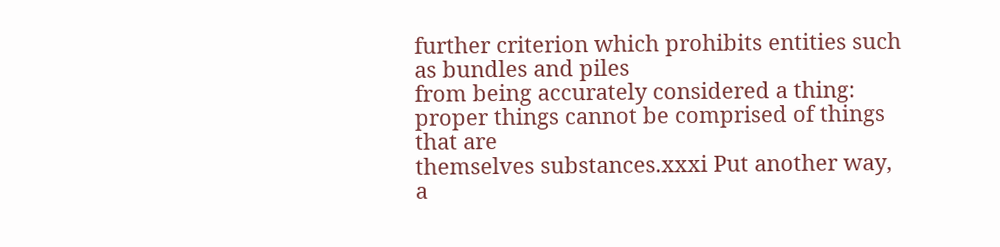further criterion which prohibits entities such as bundles and piles
from being accurately considered a thing: proper things cannot be comprised of things that are
themselves substances.xxxi Put another way, a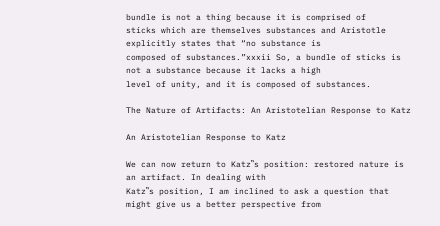bundle is not a thing because it is comprised of
sticks which are themselves substances and Aristotle explicitly states that “no substance is
composed of substances.”xxxii So, a bundle of sticks is not a substance because it lacks a high
level of unity, and it is composed of substances.

The Nature of Artifacts: An Aristotelian Response to Katz

An Aristotelian Response to Katz

We can now return to Katz‟s position: restored nature is an artifact. In dealing with
Katz‟s position, I am inclined to ask a question that might give us a better perspective from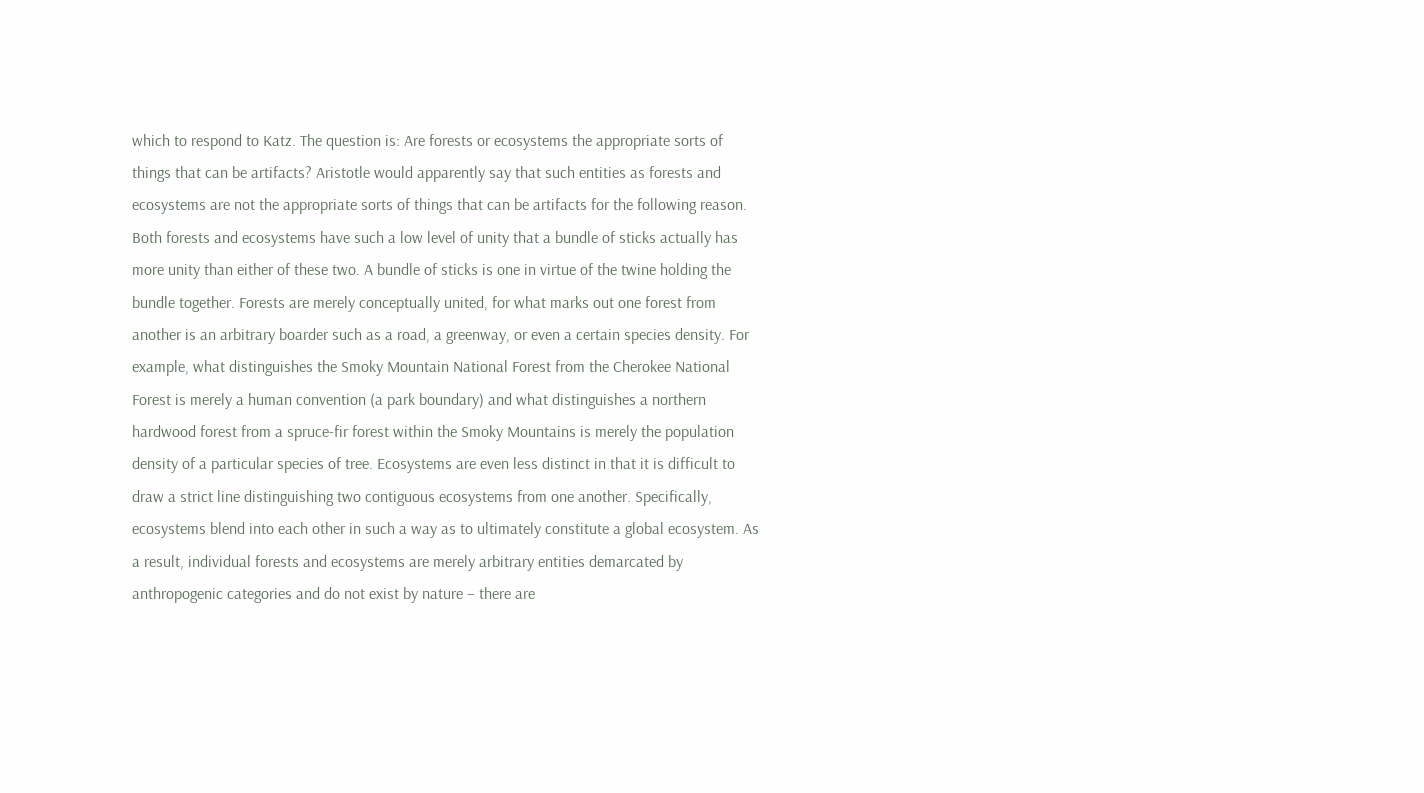which to respond to Katz. The question is: Are forests or ecosystems the appropriate sorts of
things that can be artifacts? Aristotle would apparently say that such entities as forests and
ecosystems are not the appropriate sorts of things that can be artifacts for the following reason.
Both forests and ecosystems have such a low level of unity that a bundle of sticks actually has
more unity than either of these two. A bundle of sticks is one in virtue of the twine holding the
bundle together. Forests are merely conceptually united, for what marks out one forest from
another is an arbitrary boarder such as a road, a greenway, or even a certain species density. For
example, what distinguishes the Smoky Mountain National Forest from the Cherokee National
Forest is merely a human convention (a park boundary) and what distinguishes a northern
hardwood forest from a spruce-fir forest within the Smoky Mountains is merely the population
density of a particular species of tree. Ecosystems are even less distinct in that it is difficult to
draw a strict line distinguishing two contiguous ecosystems from one another. Specifically,
ecosystems blend into each other in such a way as to ultimately constitute a global ecosystem. As
a result, individual forests and ecosystems are merely arbitrary entities demarcated by
anthropogenic categories and do not exist by nature – there are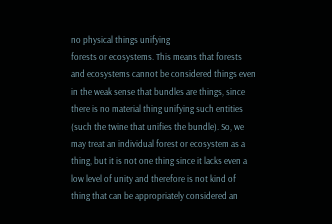no physical things unifying
forests or ecosystems. This means that forests and ecosystems cannot be considered things even
in the weak sense that bundles are things, since there is no material thing unifying such entities
(such the twine that unifies the bundle). So, we may treat an individual forest or ecosystem as a
thing, but it is not one thing since it lacks even a low level of unity and therefore is not kind of
thing that can be appropriately considered an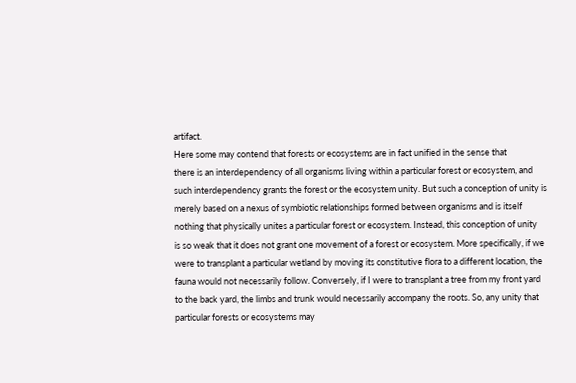artifact.
Here some may contend that forests or ecosystems are in fact unified in the sense that
there is an interdependency of all organisms living within a particular forest or ecosystem, and
such interdependency grants the forest or the ecosystem unity. But such a conception of unity is
merely based on a nexus of symbiotic relationships formed between organisms and is itself
nothing that physically unites a particular forest or ecosystem. Instead, this conception of unity
is so weak that it does not grant one movement of a forest or ecosystem. More specifically, if we
were to transplant a particular wetland by moving its constitutive flora to a different location, the
fauna would not necessarily follow. Conversely, if I were to transplant a tree from my front yard
to the back yard, the limbs and trunk would necessarily accompany the roots. So, any unity that
particular forests or ecosystems may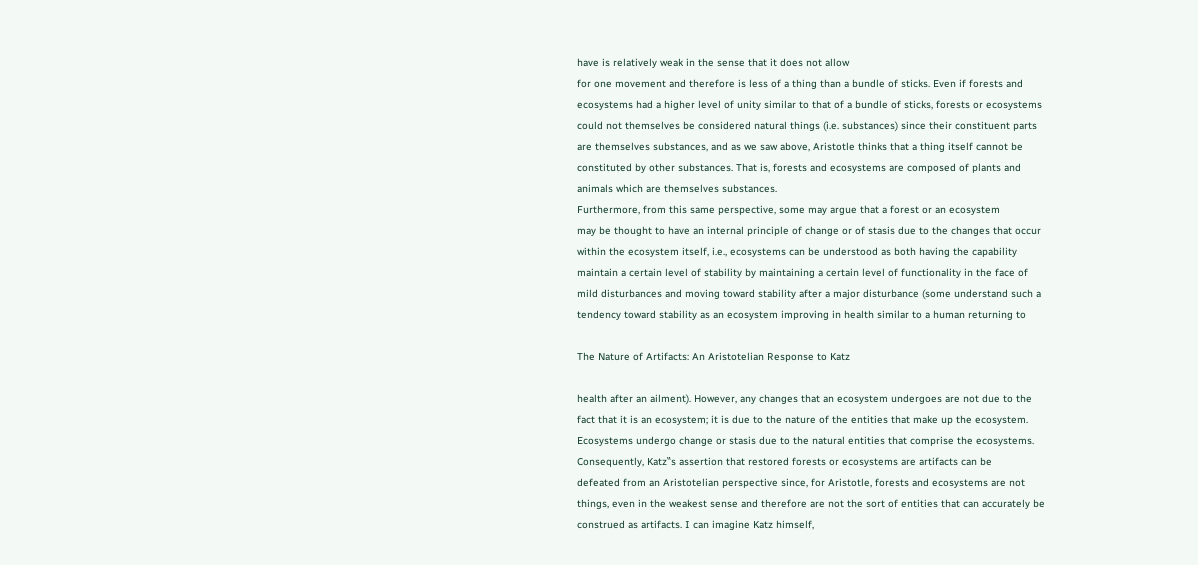have is relatively weak in the sense that it does not allow
for one movement and therefore is less of a thing than a bundle of sticks. Even if forests and
ecosystems had a higher level of unity similar to that of a bundle of sticks, forests or ecosystems
could not themselves be considered natural things (i.e. substances) since their constituent parts
are themselves substances, and as we saw above, Aristotle thinks that a thing itself cannot be
constituted by other substances. That is, forests and ecosystems are composed of plants and
animals which are themselves substances.
Furthermore, from this same perspective, some may argue that a forest or an ecosystem
may be thought to have an internal principle of change or of stasis due to the changes that occur
within the ecosystem itself, i.e., ecosystems can be understood as both having the capability
maintain a certain level of stability by maintaining a certain level of functionality in the face of
mild disturbances and moving toward stability after a major disturbance (some understand such a
tendency toward stability as an ecosystem improving in health similar to a human returning to

The Nature of Artifacts: An Aristotelian Response to Katz

health after an ailment). However, any changes that an ecosystem undergoes are not due to the
fact that it is an ecosystem; it is due to the nature of the entities that make up the ecosystem.
Ecosystems undergo change or stasis due to the natural entities that comprise the ecosystems.
Consequently, Katz‟s assertion that restored forests or ecosystems are artifacts can be
defeated from an Aristotelian perspective since, for Aristotle, forests and ecosystems are not
things, even in the weakest sense and therefore are not the sort of entities that can accurately be
construed as artifacts. I can imagine Katz himself,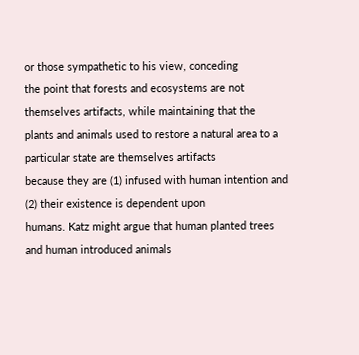or those sympathetic to his view, conceding
the point that forests and ecosystems are not themselves artifacts, while maintaining that the
plants and animals used to restore a natural area to a particular state are themselves artifacts
because they are (1) infused with human intention and (2) their existence is dependent upon
humans. Katz might argue that human planted trees and human introduced animals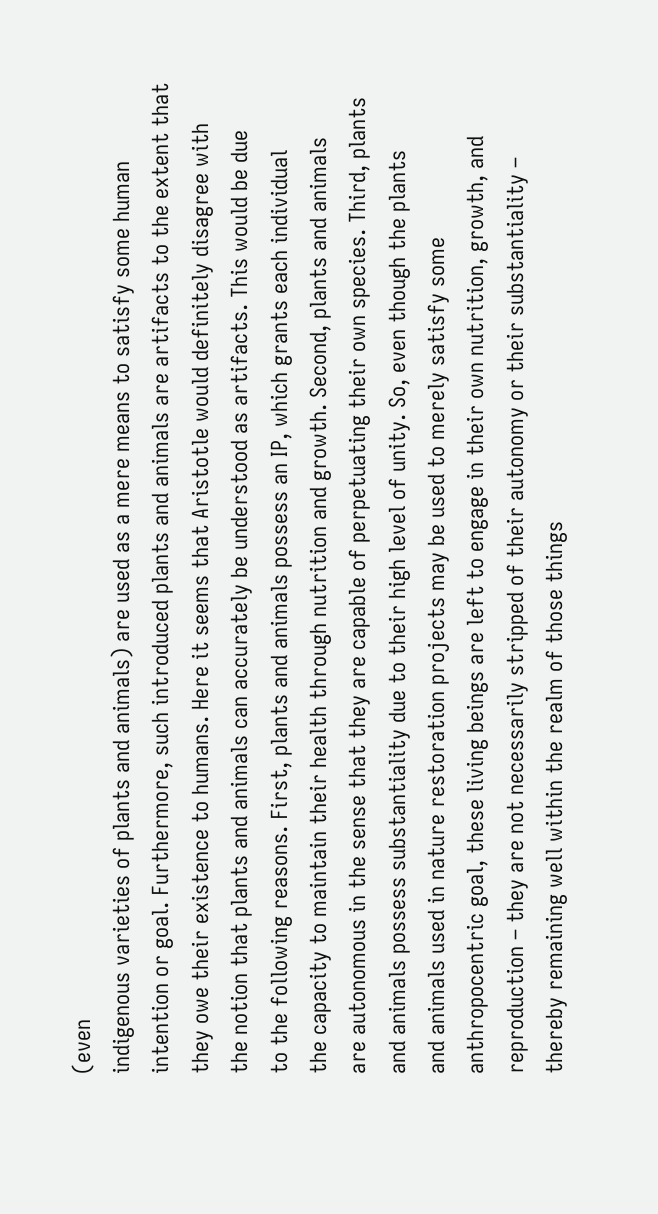(even
indigenous varieties of plants and animals) are used as a mere means to satisfy some human
intention or goal. Furthermore, such introduced plants and animals are artifacts to the extent that
they owe their existence to humans. Here it seems that Aristotle would definitely disagree with
the notion that plants and animals can accurately be understood as artifacts. This would be due
to the following reasons. First, plants and animals possess an IP, which grants each individual
the capacity to maintain their health through nutrition and growth. Second, plants and animals
are autonomous in the sense that they are capable of perpetuating their own species. Third, plants
and animals possess substantiality due to their high level of unity. So, even though the plants
and animals used in nature restoration projects may be used to merely satisfy some
anthropocentric goal, these living beings are left to engage in their own nutrition, growth, and
reproduction – they are not necessarily stripped of their autonomy or their substantiality –
thereby remaining well within the realm of those things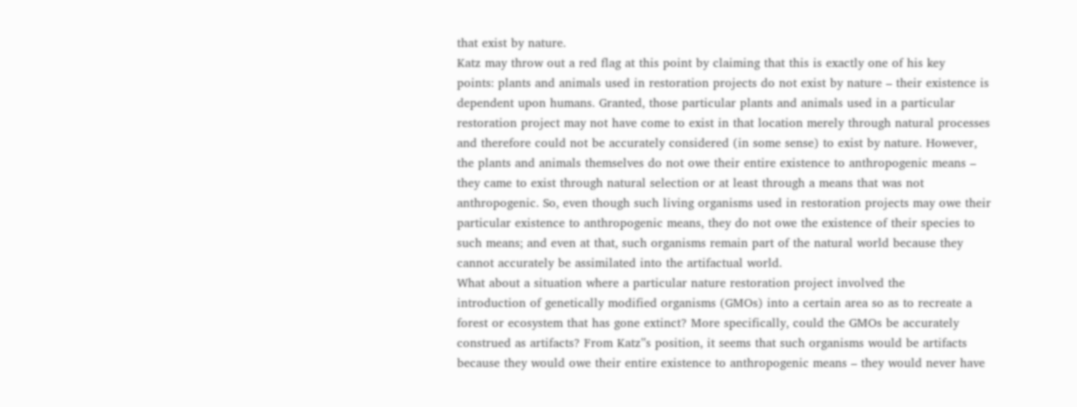that exist by nature.
Katz may throw out a red flag at this point by claiming that this is exactly one of his key
points: plants and animals used in restoration projects do not exist by nature – their existence is
dependent upon humans. Granted, those particular plants and animals used in a particular
restoration project may not have come to exist in that location merely through natural processes
and therefore could not be accurately considered (in some sense) to exist by nature. However,
the plants and animals themselves do not owe their entire existence to anthropogenic means –
they came to exist through natural selection or at least through a means that was not
anthropogenic. So, even though such living organisms used in restoration projects may owe their
particular existence to anthropogenic means, they do not owe the existence of their species to
such means; and even at that, such organisms remain part of the natural world because they
cannot accurately be assimilated into the artifactual world.
What about a situation where a particular nature restoration project involved the
introduction of genetically modified organisms (GMOs) into a certain area so as to recreate a
forest or ecosystem that has gone extinct? More specifically, could the GMOs be accurately
construed as artifacts? From Katz‟s position, it seems that such organisms would be artifacts
because they would owe their entire existence to anthropogenic means – they would never have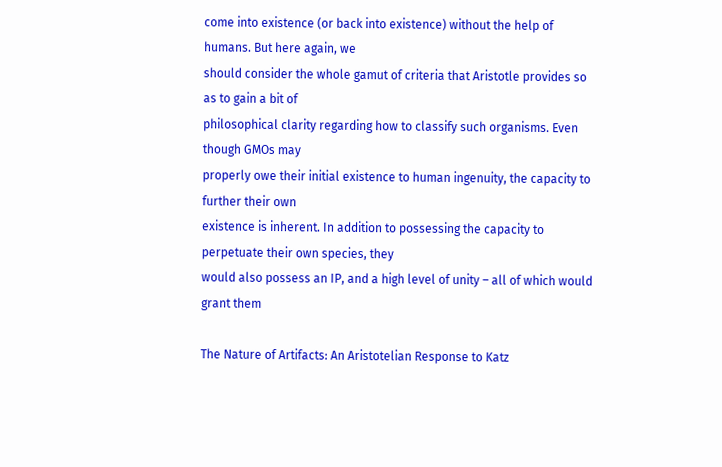come into existence (or back into existence) without the help of humans. But here again, we
should consider the whole gamut of criteria that Aristotle provides so as to gain a bit of
philosophical clarity regarding how to classify such organisms. Even though GMOs may
properly owe their initial existence to human ingenuity, the capacity to further their own
existence is inherent. In addition to possessing the capacity to perpetuate their own species, they
would also possess an IP, and a high level of unity – all of which would grant them

The Nature of Artifacts: An Aristotelian Response to Katz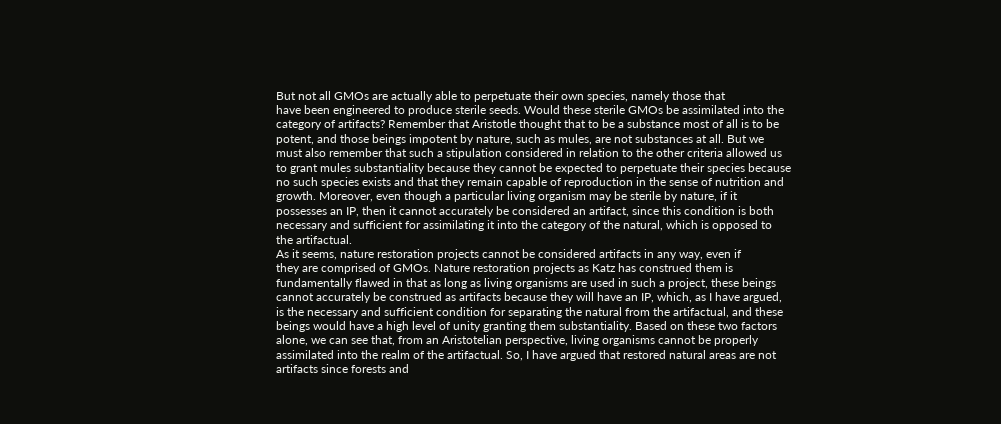But not all GMOs are actually able to perpetuate their own species, namely those that
have been engineered to produce sterile seeds. Would these sterile GMOs be assimilated into the
category of artifacts? Remember that Aristotle thought that to be a substance most of all is to be
potent, and those beings impotent by nature, such as mules, are not substances at all. But we
must also remember that such a stipulation considered in relation to the other criteria allowed us
to grant mules substantiality because they cannot be expected to perpetuate their species because
no such species exists and that they remain capable of reproduction in the sense of nutrition and
growth. Moreover, even though a particular living organism may be sterile by nature, if it
possesses an IP, then it cannot accurately be considered an artifact, since this condition is both
necessary and sufficient for assimilating it into the category of the natural, which is opposed to
the artifactual.
As it seems, nature restoration projects cannot be considered artifacts in any way, even if
they are comprised of GMOs. Nature restoration projects as Katz has construed them is
fundamentally flawed in that as long as living organisms are used in such a project, these beings
cannot accurately be construed as artifacts because they will have an IP, which, as I have argued,
is the necessary and sufficient condition for separating the natural from the artifactual, and these
beings would have a high level of unity granting them substantiality. Based on these two factors
alone, we can see that, from an Aristotelian perspective, living organisms cannot be properly
assimilated into the realm of the artifactual. So, I have argued that restored natural areas are not
artifacts since forests and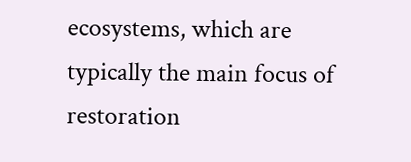ecosystems, which are typically the main focus of restoration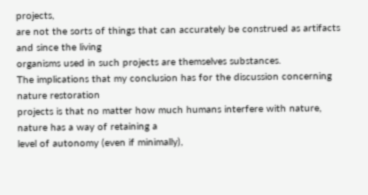projects,
are not the sorts of things that can accurately be construed as artifacts and since the living
organisms used in such projects are themselves substances.
The implications that my conclusion has for the discussion concerning nature restoration
projects is that no matter how much humans interfere with nature, nature has a way of retaining a
level of autonomy (even if minimally),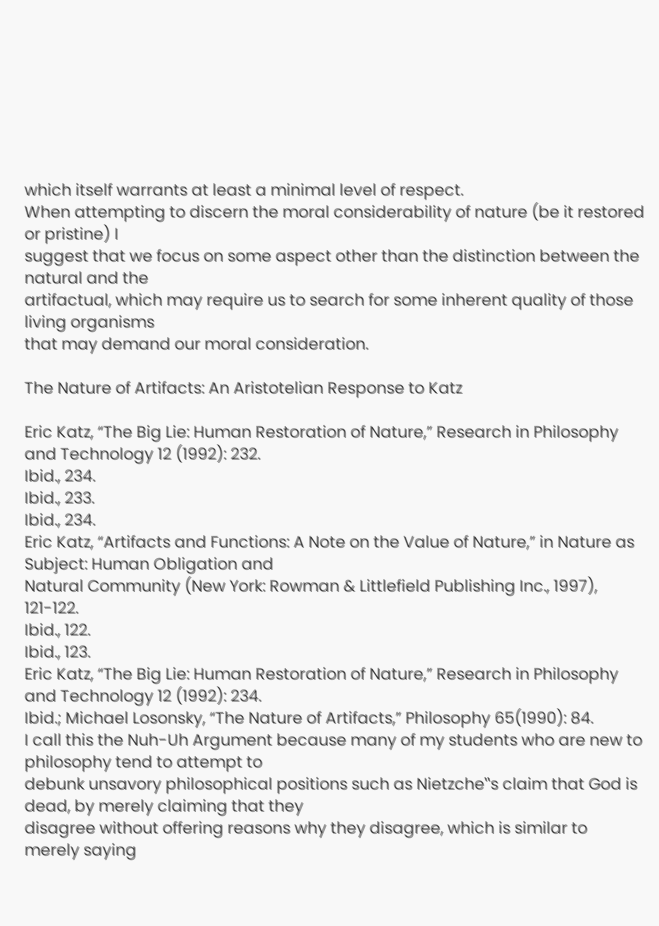which itself warrants at least a minimal level of respect.
When attempting to discern the moral considerability of nature (be it restored or pristine) I
suggest that we focus on some aspect other than the distinction between the natural and the
artifactual, which may require us to search for some inherent quality of those living organisms
that may demand our moral consideration.

The Nature of Artifacts: An Aristotelian Response to Katz

Eric Katz, “The Big Lie: Human Restoration of Nature,” Research in Philosophy and Technology 12 (1992): 232.
Ibid., 234.
Ibid., 233.
Ibid., 234.
Eric Katz, “Artifacts and Functions: A Note on the Value of Nature,” in Nature as Subject: Human Obligation and
Natural Community (New York: Rowman & Littlefield Publishing Inc., 1997), 121-122.
Ibid., 122.
Ibid., 123.
Eric Katz, “The Big Lie: Human Restoration of Nature,” Research in Philosophy and Technology 12 (1992): 234.
Ibid.; Michael Losonsky, “The Nature of Artifacts,” Philosophy 65(1990): 84.
I call this the Nuh-Uh Argument because many of my students who are new to philosophy tend to attempt to
debunk unsavory philosophical positions such as Nietzche‟s claim that God is dead, by merely claiming that they
disagree without offering reasons why they disagree, which is similar to merely saying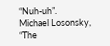“Nuh-uh”.
Michael Losonsky, “The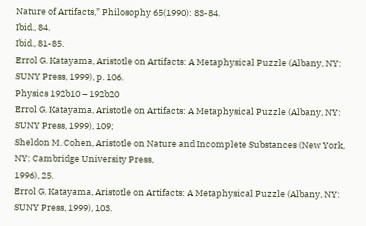Nature of Artifacts,” Philosophy 65(1990): 83-84.
Ibid., 84.
Ibid., 81-85.
Errol G. Katayama, Aristotle on Artifacts: A Metaphysical Puzzle (Albany, NY: SUNY Press, 1999), p. 106.
Physics 192b10 – 192b20
Errol G. Katayama, Aristotle on Artifacts: A Metaphysical Puzzle (Albany, NY: SUNY Press, 1999), 109;
Sheldon M. Cohen, Aristotle on Nature and Incomplete Substances (New York, NY: Cambridge University Press,
1996), 25.
Errol G. Katayama, Aristotle on Artifacts: A Metaphysical Puzzle (Albany, NY: SUNY Press, 1999), 103.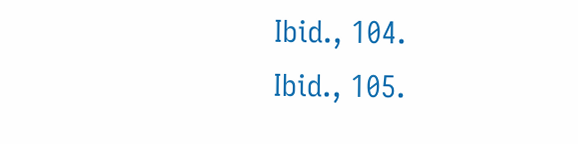Ibid., 104.
Ibid., 105.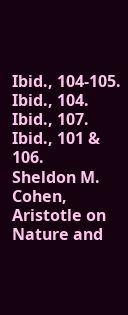Ibid., 104-105.
Ibid., 104.
Ibid., 107.
Ibid., 101 & 106.
Sheldon M. Cohen, Aristotle on Nature and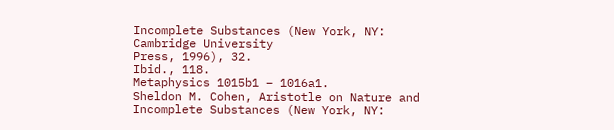Incomplete Substances (New York, NY: Cambridge University
Press, 1996), 32.
Ibid., 118.
Metaphysics 1015b1 – 1016a1.
Sheldon M. Cohen, Aristotle on Nature and Incomplete Substances (New York, NY: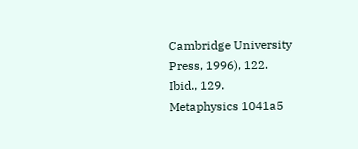Cambridge University
Press, 1996), 122.
Ibid., 129.
Metaphysics 1041a5